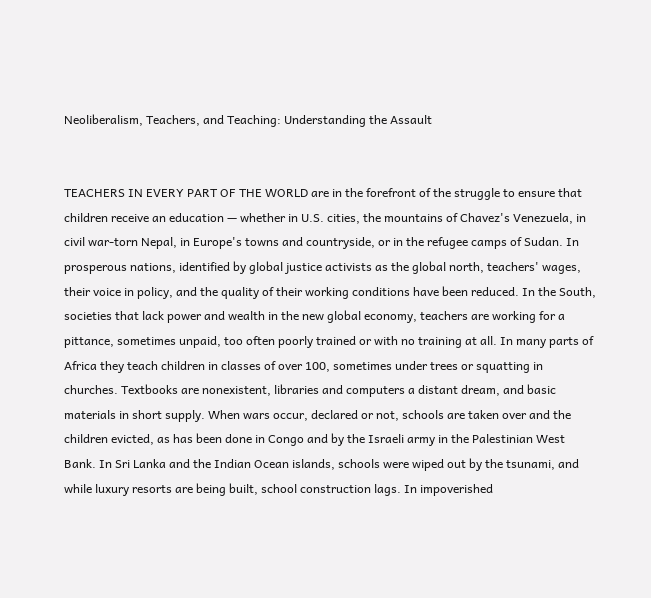Neoliberalism, Teachers, and Teaching: Understanding the Assault


TEACHERS IN EVERY PART OF THE WORLD are in the forefront of the struggle to ensure that children receive an education — whether in U.S. cities, the mountains of Chavez's Venezuela, in civil war-torn Nepal, in Europe's towns and countryside, or in the refugee camps of Sudan. In prosperous nations, identified by global justice activists as the global north, teachers' wages, their voice in policy, and the quality of their working conditions have been reduced. In the South, societies that lack power and wealth in the new global economy, teachers are working for a pittance, sometimes unpaid, too often poorly trained or with no training at all. In many parts of Africa they teach children in classes of over 100, sometimes under trees or squatting in churches. Textbooks are nonexistent, libraries and computers a distant dream, and basic materials in short supply. When wars occur, declared or not, schools are taken over and the children evicted, as has been done in Congo and by the Israeli army in the Palestinian West Bank. In Sri Lanka and the Indian Ocean islands, schools were wiped out by the tsunami, and while luxury resorts are being built, school construction lags. In impoverished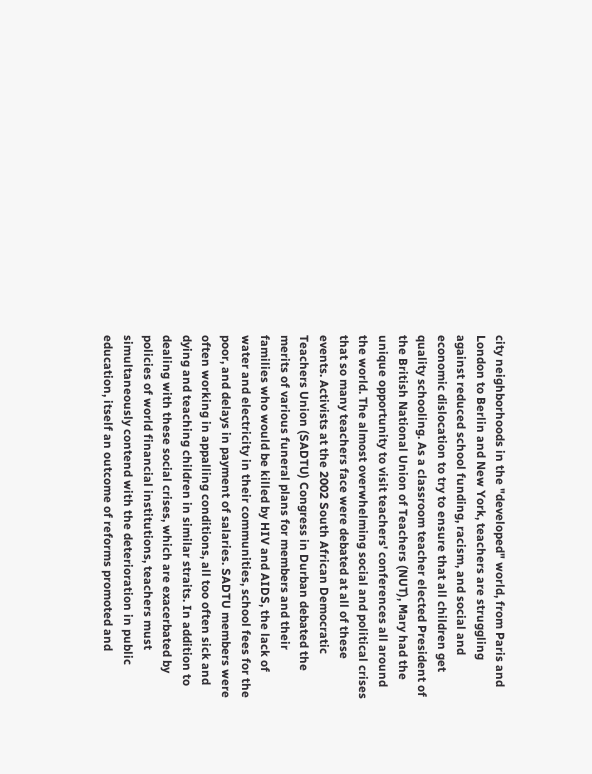city neighborhoods in the "developed" world, from Paris and London to Berlin and New York, teachers are struggling against reduced school funding, racism, and social and economic dislocation to try to ensure that all children get quality schooling. As a classroom teacher elected President of the British National Union of Teachers (NUT), Mary had the unique opportunity to visit teachers' conferences all around the world. The almost overwhelming social and political crises that so many teachers face were debated at all of these events. Activists at the 2002 South African Democratic Teachers Union (SADTU) Congress in Durban debated the merits of various funeral plans for members and their families who would be killed by HIV and AIDS, the lack of water and electricity in their communities, school fees for the poor, and delays in payment of salaries. SADTU members were often working in appalling conditions, all too often sick and dying and teaching children in similar straits. In addition to dealing with these social crises, which are exacerbated by policies of world financial institutions, teachers must simultaneously contend with the deterioration in public education, itself an outcome of reforms promoted and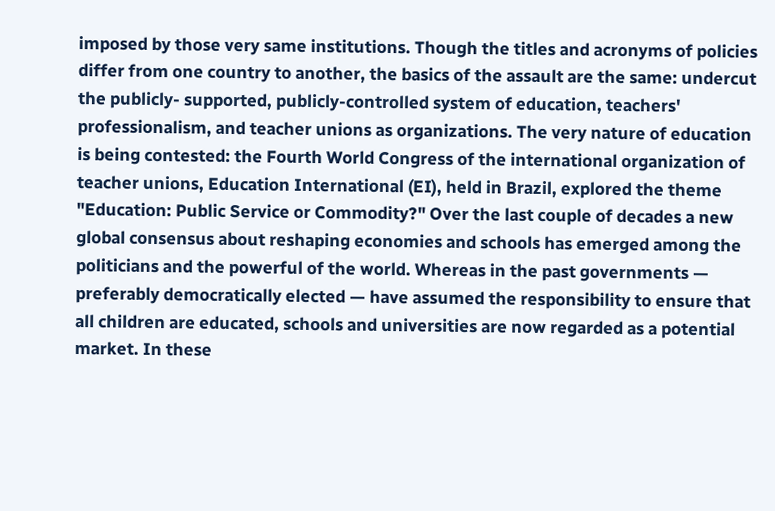imposed by those very same institutions. Though the titles and acronyms of policies differ from one country to another, the basics of the assault are the same: undercut the publicly- supported, publicly-controlled system of education, teachers' professionalism, and teacher unions as organizations. The very nature of education is being contested: the Fourth World Congress of the international organization of teacher unions, Education International (EI), held in Brazil, explored the theme "Education: Public Service or Commodity?" Over the last couple of decades a new global consensus about reshaping economies and schools has emerged among the politicians and the powerful of the world. Whereas in the past governments — preferably democratically elected — have assumed the responsibility to ensure that all children are educated, schools and universities are now regarded as a potential market. In these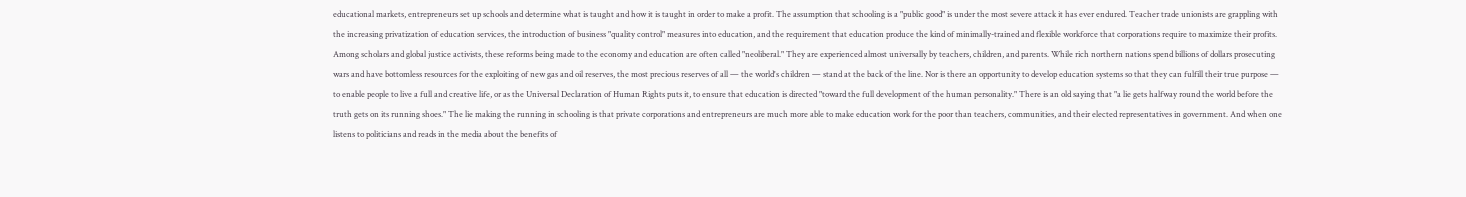educational markets, entrepreneurs set up schools and determine what is taught and how it is taught in order to make a profit. The assumption that schooling is a "public good" is under the most severe attack it has ever endured. Teacher trade unionists are grappling with the increasing privatization of education services, the introduction of business "quality control" measures into education, and the requirement that education produce the kind of minimally-trained and flexible workforce that corporations require to maximize their profits. Among scholars and global justice activists, these reforms being made to the economy and education are often called "neoliberal." They are experienced almost universally by teachers, children, and parents. While rich northern nations spend billions of dollars prosecuting wars and have bottomless resources for the exploiting of new gas and oil reserves, the most precious reserves of all — the world's children — stand at the back of the line. Nor is there an opportunity to develop education systems so that they can fulfill their true purpose — to enable people to live a full and creative life, or as the Universal Declaration of Human Rights puts it, to ensure that education is directed "toward the full development of the human personality." There is an old saying that "a lie gets halfway round the world before the truth gets on its running shoes." The lie making the running in schooling is that private corporations and entrepreneurs are much more able to make education work for the poor than teachers, communities, and their elected representatives in government. And when one listens to politicians and reads in the media about the benefits of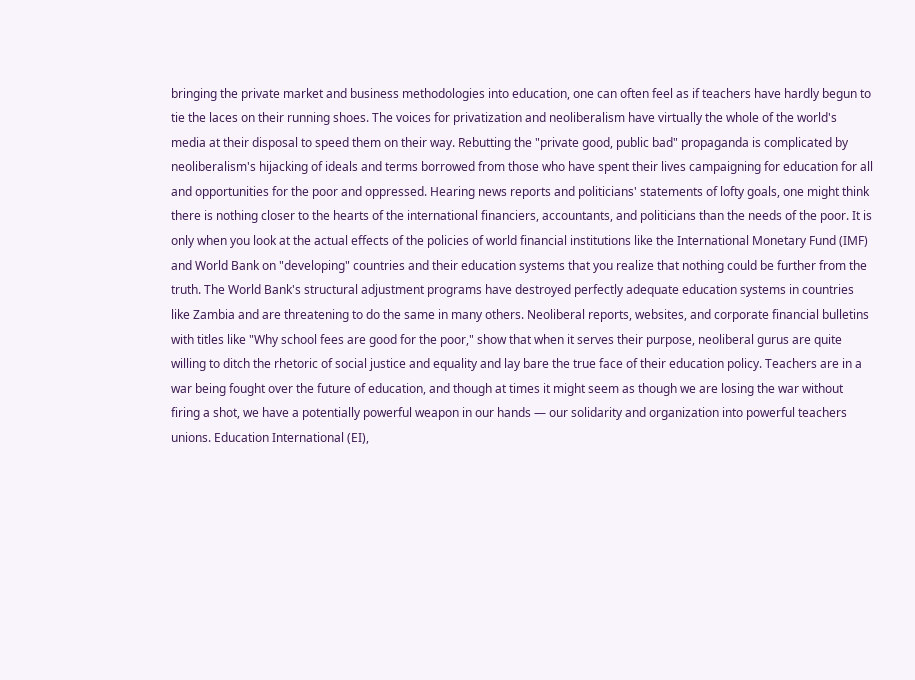bringing the private market and business methodologies into education, one can often feel as if teachers have hardly begun to tie the laces on their running shoes. The voices for privatization and neoliberalism have virtually the whole of the world's media at their disposal to speed them on their way. Rebutting the "private good, public bad" propaganda is complicated by neoliberalism's hijacking of ideals and terms borrowed from those who have spent their lives campaigning for education for all and opportunities for the poor and oppressed. Hearing news reports and politicians' statements of lofty goals, one might think there is nothing closer to the hearts of the international financiers, accountants, and politicians than the needs of the poor. It is only when you look at the actual effects of the policies of world financial institutions like the International Monetary Fund (IMF) and World Bank on "developing" countries and their education systems that you realize that nothing could be further from the truth. The World Bank's structural adjustment programs have destroyed perfectly adequate education systems in countries like Zambia and are threatening to do the same in many others. Neoliberal reports, websites, and corporate financial bulletins with titles like "Why school fees are good for the poor," show that when it serves their purpose, neoliberal gurus are quite willing to ditch the rhetoric of social justice and equality and lay bare the true face of their education policy. Teachers are in a war being fought over the future of education, and though at times it might seem as though we are losing the war without firing a shot, we have a potentially powerful weapon in our hands — our solidarity and organization into powerful teachers unions. Education International (EI),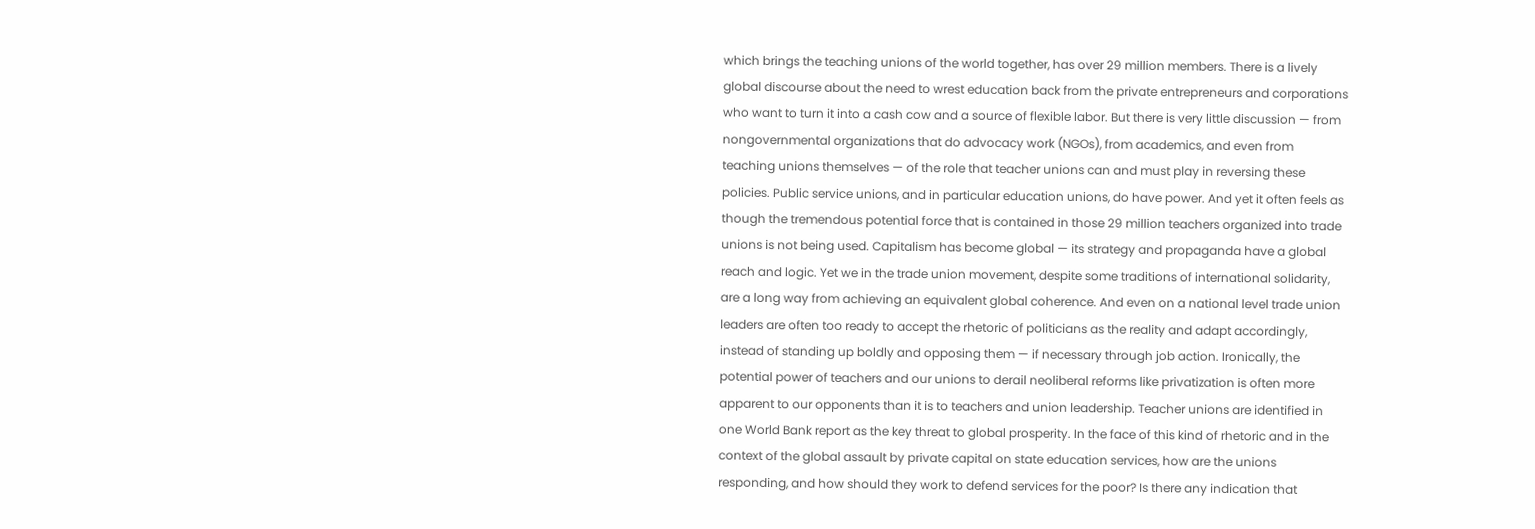which brings the teaching unions of the world together, has over 29 million members. There is a lively global discourse about the need to wrest education back from the private entrepreneurs and corporations who want to turn it into a cash cow and a source of flexible labor. But there is very little discussion — from nongovernmental organizations that do advocacy work (NGOs), from academics, and even from teaching unions themselves — of the role that teacher unions can and must play in reversing these policies. Public service unions, and in particular education unions, do have power. And yet it often feels as though the tremendous potential force that is contained in those 29 million teachers organized into trade unions is not being used. Capitalism has become global — its strategy and propaganda have a global reach and logic. Yet we in the trade union movement, despite some traditions of international solidarity, are a long way from achieving an equivalent global coherence. And even on a national level trade union leaders are often too ready to accept the rhetoric of politicians as the reality and adapt accordingly, instead of standing up boldly and opposing them — if necessary through job action. Ironically, the potential power of teachers and our unions to derail neoliberal reforms like privatization is often more apparent to our opponents than it is to teachers and union leadership. Teacher unions are identified in one World Bank report as the key threat to global prosperity. In the face of this kind of rhetoric and in the context of the global assault by private capital on state education services, how are the unions responding, and how should they work to defend services for the poor? Is there any indication that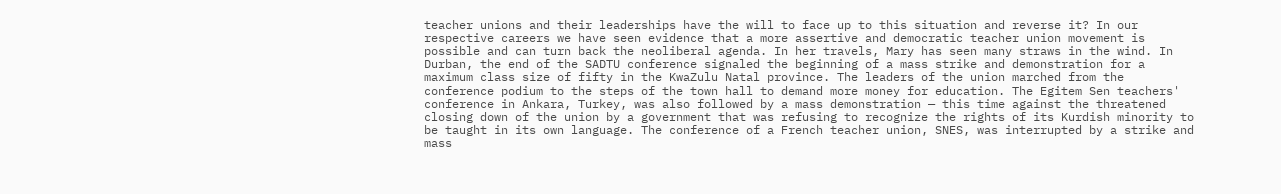teacher unions and their leaderships have the will to face up to this situation and reverse it? In our respective careers we have seen evidence that a more assertive and democratic teacher union movement is possible and can turn back the neoliberal agenda. In her travels, Mary has seen many straws in the wind. In Durban, the end of the SADTU conference signaled the beginning of a mass strike and demonstration for a maximum class size of fifty in the KwaZulu Natal province. The leaders of the union marched from the conference podium to the steps of the town hall to demand more money for education. The Egitem Sen teachers' conference in Ankara, Turkey, was also followed by a mass demonstration — this time against the threatened closing down of the union by a government that was refusing to recognize the rights of its Kurdish minority to be taught in its own language. The conference of a French teacher union, SNES, was interrupted by a strike and mass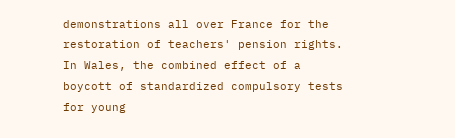demonstrations all over France for the restoration of teachers' pension rights. In Wales, the combined effect of a boycott of standardized compulsory tests for young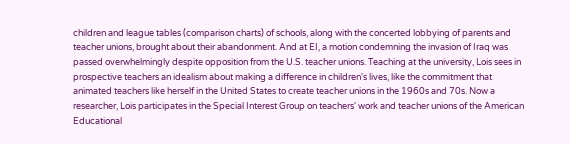children and league tables (comparison charts) of schools, along with the concerted lobbying of parents and teacher unions, brought about their abandonment. And at EI, a motion condemning the invasion of Iraq was passed overwhelmingly despite opposition from the U.S. teacher unions. Teaching at the university, Lois sees in prospective teachers an idealism about making a difference in children's lives, like the commitment that animated teachers like herself in the United States to create teacher unions in the 1960s and 70s. Now a researcher, Lois participates in the Special Interest Group on teachers' work and teacher unions of the American Educational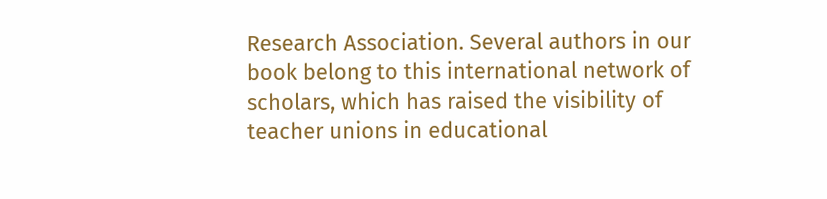Research Association. Several authors in our book belong to this international network of scholars, which has raised the visibility of teacher unions in educational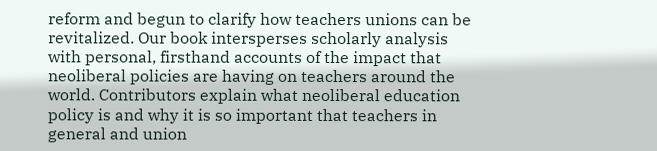reform and begun to clarify how teachers unions can be revitalized. Our book intersperses scholarly analysis with personal, firsthand accounts of the impact that neoliberal policies are having on teachers around the world. Contributors explain what neoliberal education policy is and why it is so important that teachers in general and union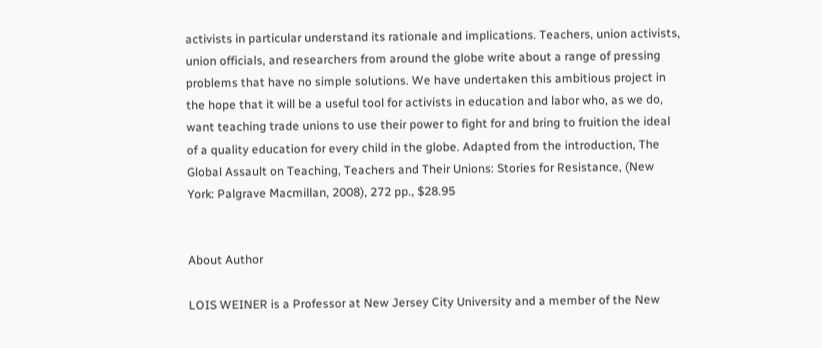activists in particular understand its rationale and implications. Teachers, union activists, union officials, and researchers from around the globe write about a range of pressing problems that have no simple solutions. We have undertaken this ambitious project in the hope that it will be a useful tool for activists in education and labor who, as we do, want teaching trade unions to use their power to fight for and bring to fruition the ideal of a quality education for every child in the globe. Adapted from the introduction, The Global Assault on Teaching, Teachers and Their Unions: Stories for Resistance, (New York: Palgrave Macmillan, 2008), 272 pp., $28.95


About Author

LOIS WEINER is a Professor at New Jersey City University and a member of the New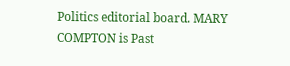Politics editorial board. MARY COMPTON is Past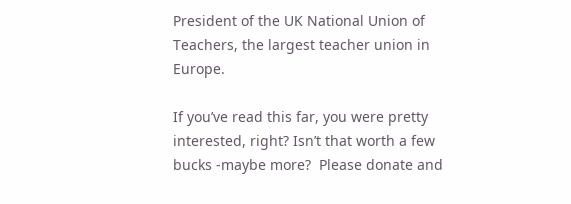President of the UK National Union of Teachers, the largest teacher union in Europe.

If you’ve read this far, you were pretty interested, right? Isn’t that worth a few bucks -maybe more?  Please donate and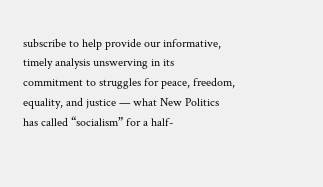subscribe to help provide our informative, timely analysis unswerving in its commitment to struggles for peace, freedom, equality, and justice — what New Politics has called “socialism” for a half-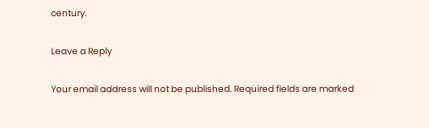century.

Leave a Reply

Your email address will not be published. Required fields are marked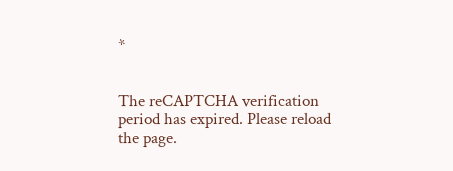*


The reCAPTCHA verification period has expired. Please reload the page.